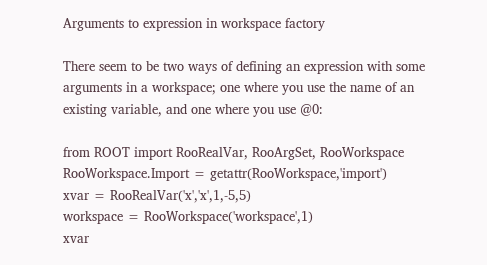Arguments to expression in workspace factory

There seem to be two ways of defining an expression with some arguments in a workspace; one where you use the name of an existing variable, and one where you use @0:

from ROOT import RooRealVar, RooArgSet, RooWorkspace
RooWorkspace.Import = getattr(RooWorkspace,'import')
xvar = RooRealVar('x','x',1,-5,5)
workspace = RooWorkspace('workspace',1)
xvar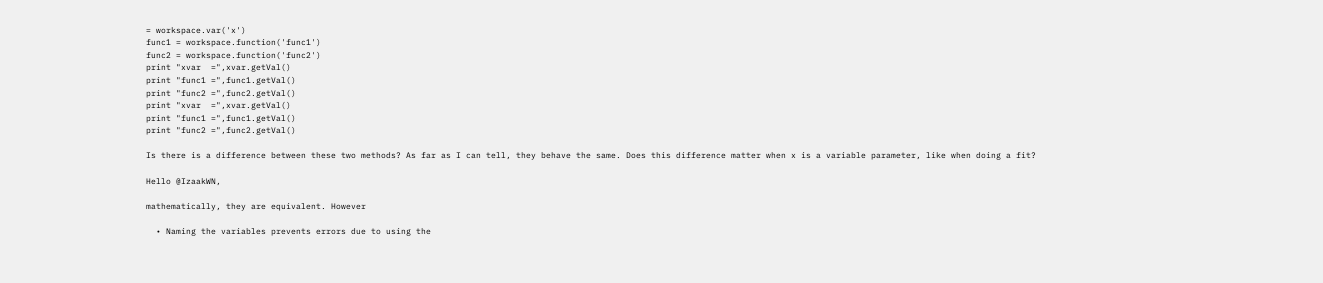= workspace.var('x')
func1 = workspace.function('func1')
func2 = workspace.function('func2')
print "xvar  =",xvar.getVal()
print "func1 =",func1.getVal()
print "func2 =",func2.getVal()
print "xvar  =",xvar.getVal()
print "func1 =",func1.getVal()
print "func2 =",func2.getVal()

Is there is a difference between these two methods? As far as I can tell, they behave the same. Does this difference matter when x is a variable parameter, like when doing a fit?

Hello @IzaakWN,

mathematically, they are equivalent. However

  • Naming the variables prevents errors due to using the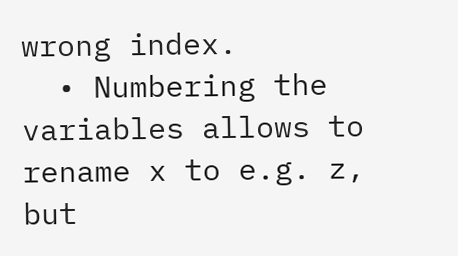wrong index.
  • Numbering the variables allows to rename x to e.g. z, but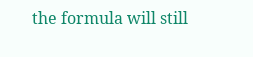the formula will still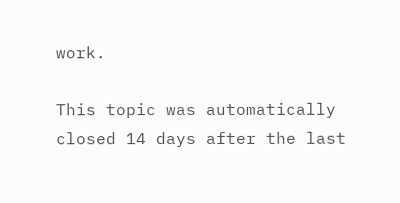work.

This topic was automatically closed 14 days after the last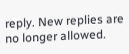reply. New replies are no longer allowed.